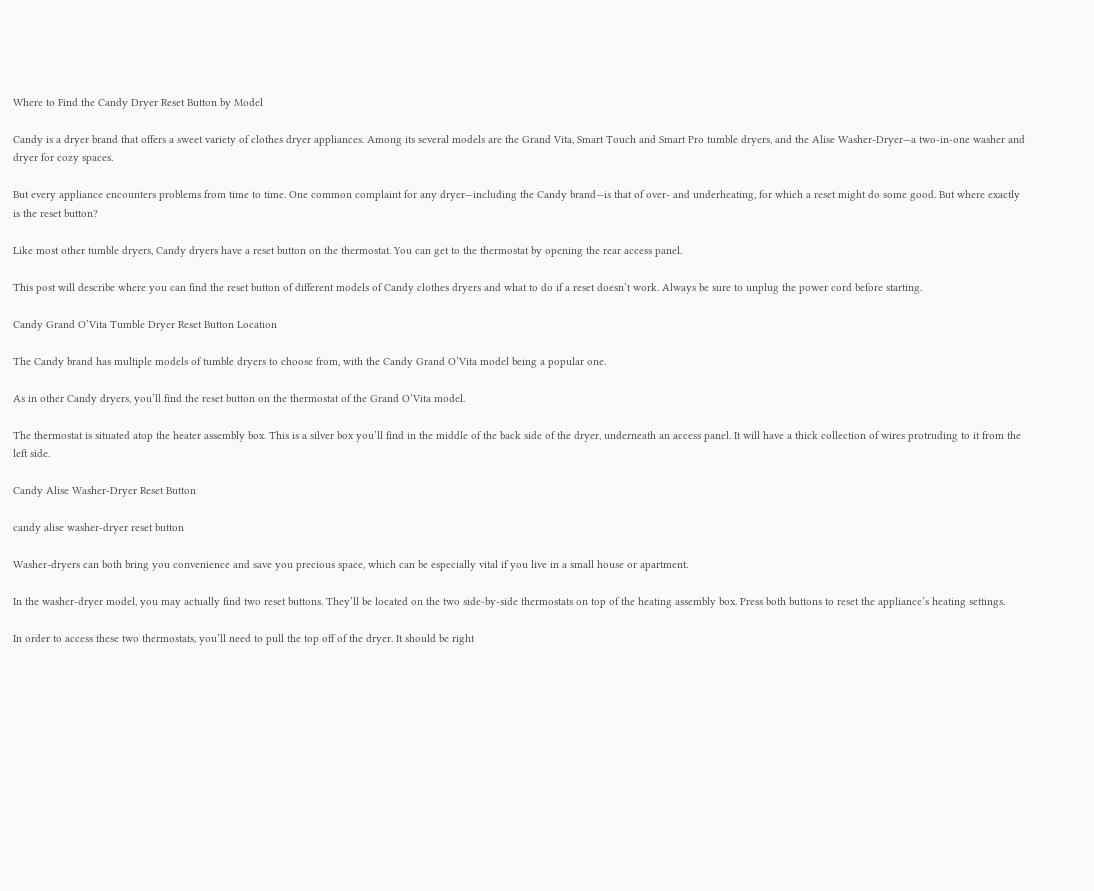Where to Find the Candy Dryer Reset Button by Model

Candy is a dryer brand that offers a sweet variety of clothes dryer appliances. Among its several models are the Grand Vita, Smart Touch and Smart Pro tumble dryers, and the Alise Washer-Dryer—a two-in-one washer and dryer for cozy spaces.

But every appliance encounters problems from time to time. One common complaint for any dryer—including the Candy brand—is that of over- and underheating, for which a reset might do some good. But where exactly is the reset button?

Like most other tumble dryers, Candy dryers have a reset button on the thermostat. You can get to the thermostat by opening the rear access panel.

This post will describe where you can find the reset button of different models of Candy clothes dryers and what to do if a reset doesn’t work. Always be sure to unplug the power cord before starting.

Candy Grand O’Vita Tumble Dryer Reset Button Location

The Candy brand has multiple models of tumble dryers to choose from, with the Candy Grand O’Vita model being a popular one.

As in other Candy dryers, you’ll find the reset button on the thermostat of the Grand O’Vita model.

The thermostat is situated atop the heater assembly box. This is a silver box you’ll find in the middle of the back side of the dryer, underneath an access panel. It will have a thick collection of wires protruding to it from the left side.

Candy Alise Washer-Dryer Reset Button

candy alise washer-dryer reset button

Washer-dryers can both bring you convenience and save you precious space, which can be especially vital if you live in a small house or apartment.

In the washer-dryer model, you may actually find two reset buttons. They’ll be located on the two side-by-side thermostats on top of the heating assembly box. Press both buttons to reset the appliance’s heating settings.

In order to access these two thermostats, you’ll need to pull the top off of the dryer. It should be right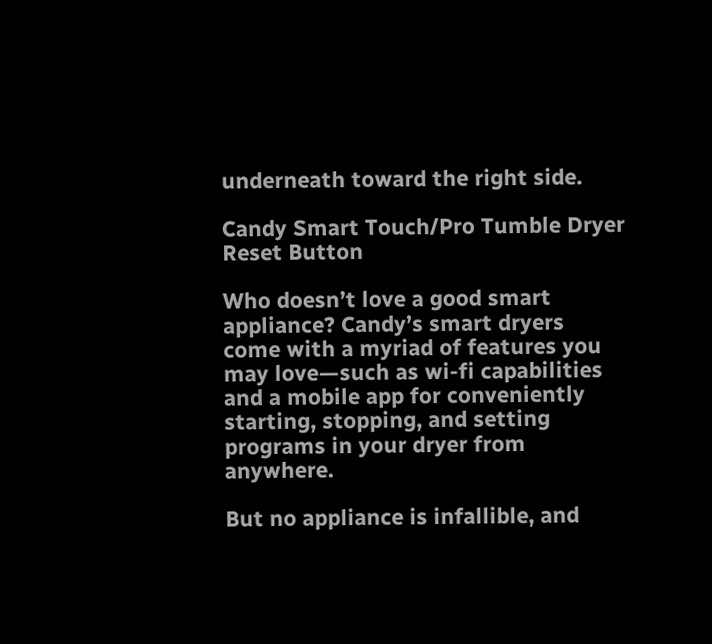underneath toward the right side.

Candy Smart Touch/Pro Tumble Dryer Reset Button

Who doesn’t love a good smart appliance? Candy’s smart dryers come with a myriad of features you may love—such as wi-fi capabilities and a mobile app for conveniently starting, stopping, and setting programs in your dryer from anywhere.

But no appliance is infallible, and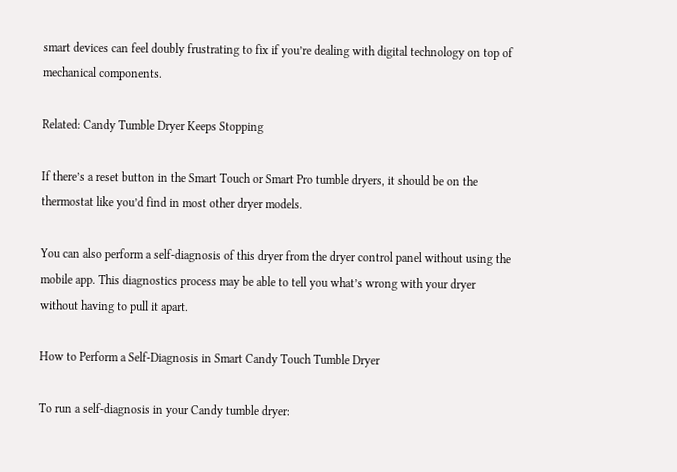smart devices can feel doubly frustrating to fix if you’re dealing with digital technology on top of mechanical components.

Related: Candy Tumble Dryer Keeps Stopping

If there’s a reset button in the Smart Touch or Smart Pro tumble dryers, it should be on the thermostat like you’d find in most other dryer models.

You can also perform a self-diagnosis of this dryer from the dryer control panel without using the mobile app. This diagnostics process may be able to tell you what’s wrong with your dryer without having to pull it apart.

How to Perform a Self-Diagnosis in Smart Candy Touch Tumble Dryer

To run a self-diagnosis in your Candy tumble dryer: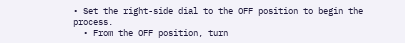• Set the right-side dial to the OFF position to begin the process.
  • From the OFF position, turn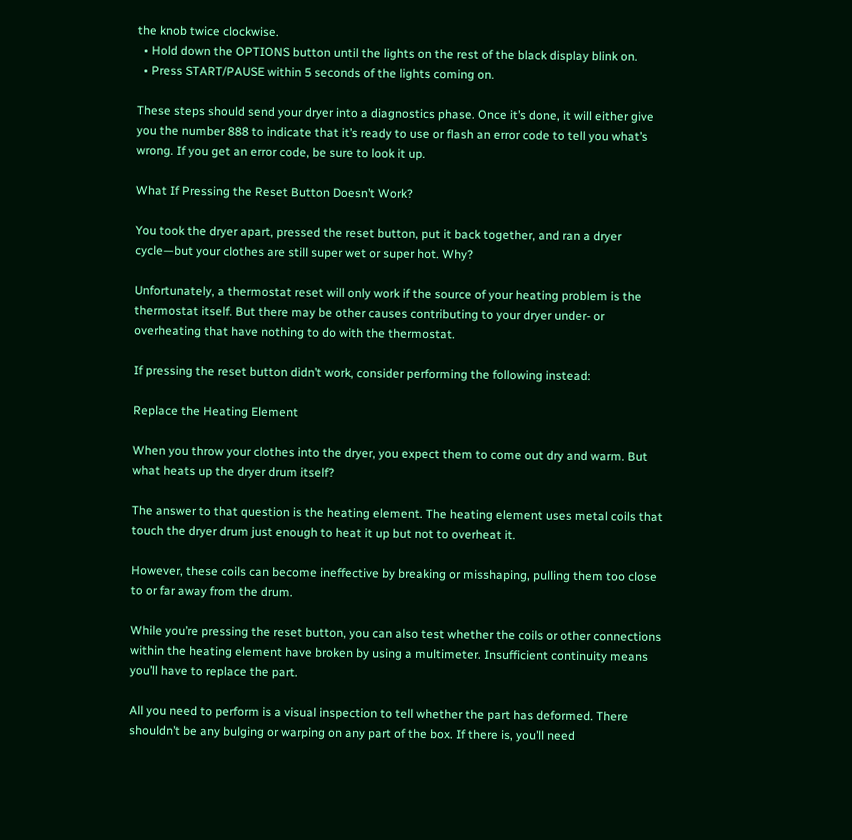the knob twice clockwise.
  • Hold down the OPTIONS button until the lights on the rest of the black display blink on.
  • Press START/PAUSE within 5 seconds of the lights coming on.

These steps should send your dryer into a diagnostics phase. Once it’s done, it will either give you the number 888 to indicate that it’s ready to use or flash an error code to tell you what’s wrong. If you get an error code, be sure to look it up.

What If Pressing the Reset Button Doesn’t Work?

You took the dryer apart, pressed the reset button, put it back together, and ran a dryer cycle—but your clothes are still super wet or super hot. Why?

Unfortunately, a thermostat reset will only work if the source of your heating problem is the thermostat itself. But there may be other causes contributing to your dryer under- or overheating that have nothing to do with the thermostat.

If pressing the reset button didn’t work, consider performing the following instead:

Replace the Heating Element

When you throw your clothes into the dryer, you expect them to come out dry and warm. But what heats up the dryer drum itself?

The answer to that question is the heating element. The heating element uses metal coils that touch the dryer drum just enough to heat it up but not to overheat it.

However, these coils can become ineffective by breaking or misshaping, pulling them too close to or far away from the drum.

While you’re pressing the reset button, you can also test whether the coils or other connections within the heating element have broken by using a multimeter. Insufficient continuity means you’ll have to replace the part.

All you need to perform is a visual inspection to tell whether the part has deformed. There shouldn’t be any bulging or warping on any part of the box. If there is, you’ll need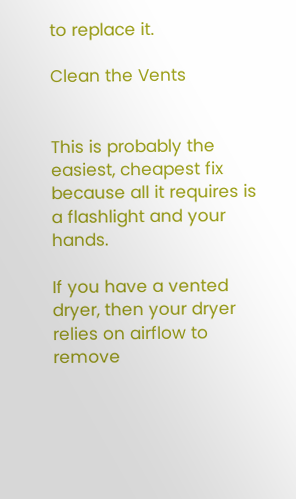to replace it.

Clean the Vents


This is probably the easiest, cheapest fix because all it requires is a flashlight and your hands.

If you have a vented dryer, then your dryer relies on airflow to remove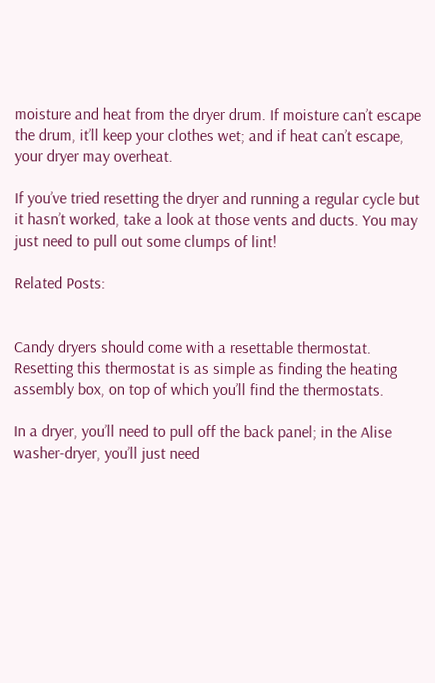moisture and heat from the dryer drum. If moisture can’t escape the drum, it’ll keep your clothes wet; and if heat can’t escape, your dryer may overheat.

If you’ve tried resetting the dryer and running a regular cycle but it hasn’t worked, take a look at those vents and ducts. You may just need to pull out some clumps of lint!

Related Posts:


Candy dryers should come with a resettable thermostat. Resetting this thermostat is as simple as finding the heating assembly box, on top of which you’ll find the thermostats.

In a dryer, you’ll need to pull off the back panel; in the Alise washer-dryer, you’ll just need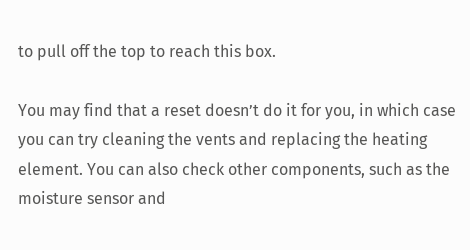to pull off the top to reach this box.

You may find that a reset doesn’t do it for you, in which case you can try cleaning the vents and replacing the heating element. You can also check other components, such as the moisture sensor and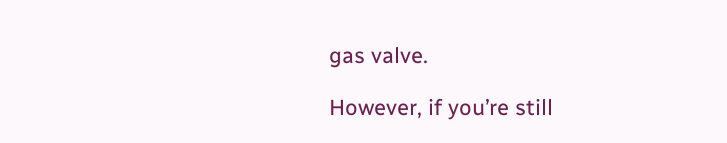gas valve.

However, if you’re still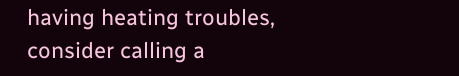having heating troubles, consider calling a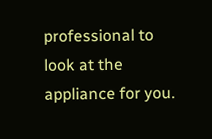professional to look at the appliance for you.